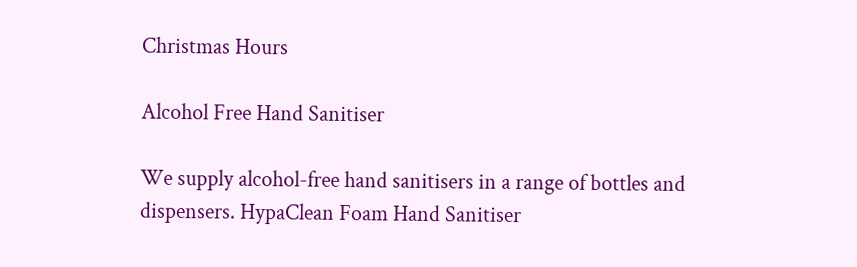Christmas Hours

Alcohol Free Hand Sanitiser

We supply alcohol-free hand sanitisers in a range of bottles and dispensers. HypaClean Foam Hand Sanitiser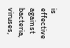is effective against bacteria, viruses,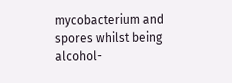mycobacterium and spores whilst being alcohol-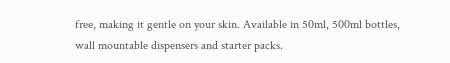free, making it gentle on your skin. Available in 50ml, 500ml bottles, wall mountable dispensers and starter packs.